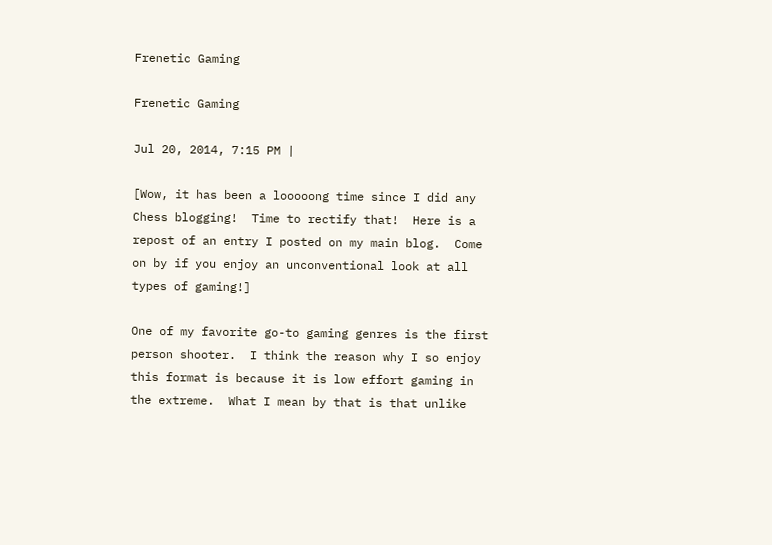Frenetic Gaming

Frenetic Gaming

Jul 20, 2014, 7:15 PM |

[Wow, it has been a looooong time since I did any Chess blogging!  Time to rectify that!  Here is a repost of an entry I posted on my main blog.  Come on by if you enjoy an unconventional look at all types of gaming!]

One of my favorite go-to gaming genres is the first person shooter.  I think the reason why I so enjoy this format is because it is low effort gaming in the extreme.  What I mean by that is that unlike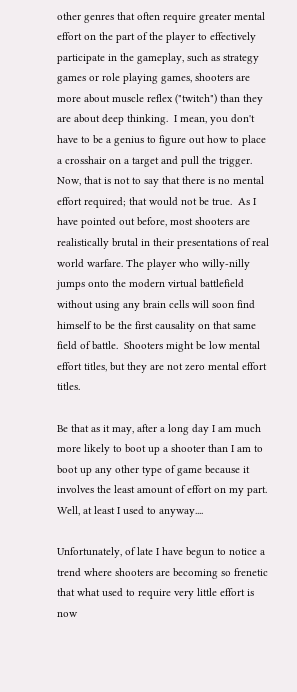other genres that often require greater mental effort on the part of the player to effectively participate in the gameplay, such as strategy games or role playing games, shooters are more about muscle reflex ("twitch") than they are about deep thinking.  I mean, you don't have to be a genius to figure out how to place a crosshair on a target and pull the trigger.  Now, that is not to say that there is no mental effort required; that would not be true.  As I have pointed out before, most shooters are realistically brutal in their presentations of real world warfare. The player who willy-nilly jumps onto the modern virtual battlefield without using any brain cells will soon find himself to be the first causality on that same field of battle.  Shooters might be low mental effort titles, but they are not zero mental effort titles.

Be that as it may, after a long day I am much more likely to boot up a shooter than I am to boot up any other type of game because it involves the least amount of effort on my part.  Well, at least I used to anyway....

Unfortunately, of late I have begun to notice a trend where shooters are becoming so frenetic that what used to require very little effort is now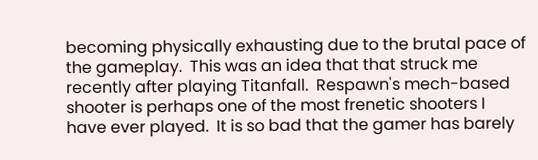becoming physically exhausting due to the brutal pace of the gameplay.  This was an idea that that struck me recently after playing Titanfall.  Respawn's mech-based shooter is perhaps one of the most frenetic shooters I have ever played.  It is so bad that the gamer has barely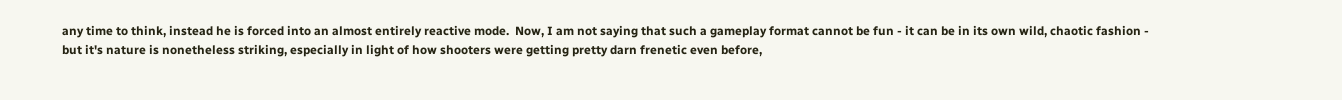any time to think, instead he is forced into an almost entirely reactive mode.  Now, I am not saying that such a gameplay format cannot be fun - it can be in its own wild, chaotic fashion - but it's nature is nonetheless striking, especially in light of how shooters were getting pretty darn frenetic even before,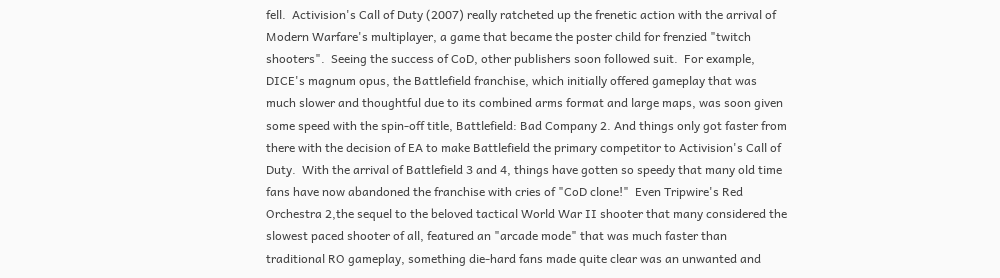fell.  Activision's Call of Duty (2007) really ratcheted up the frenetic action with the arrival of Modern Warfare's multiplayer, a game that became the poster child for frenzied "twitch shooters".  Seeing the success of CoD, other publishers soon followed suit.  For example, DICE's magnum opus, the Battlefield franchise, which initially offered gameplay that was much slower and thoughtful due to its combined arms format and large maps, was soon given some speed with the spin-off title, Battlefield: Bad Company 2. And things only got faster from there with the decision of EA to make Battlefield the primary competitor to Activision's Call of Duty.  With the arrival of Battlefield 3 and 4, things have gotten so speedy that many old time fans have now abandoned the franchise with cries of "CoD clone!"  Even Tripwire's Red Orchestra 2,the sequel to the beloved tactical World War II shooter that many considered the slowest paced shooter of all, featured an "arcade mode" that was much faster than traditional RO gameplay, something die-hard fans made quite clear was an unwanted and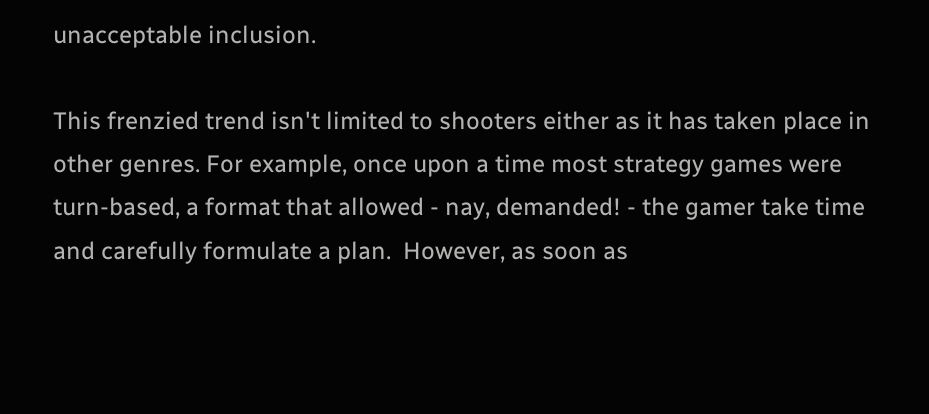unacceptable inclusion.

This frenzied trend isn't limited to shooters either as it has taken place in other genres. For example, once upon a time most strategy games were turn-based, a format that allowed - nay, demanded! - the gamer take time and carefully formulate a plan.  However, as soon as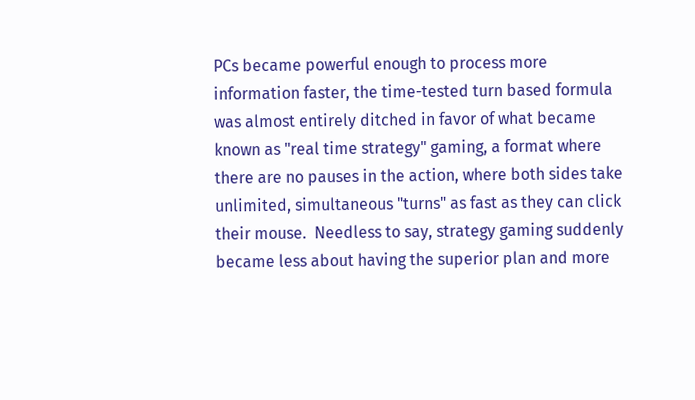PCs became powerful enough to process more information faster, the time-tested turn based formula was almost entirely ditched in favor of what became known as "real time strategy" gaming, a format where there are no pauses in the action, where both sides take unlimited, simultaneous "turns" as fast as they can click their mouse.  Needless to say, strategy gaming suddenly became less about having the superior plan and more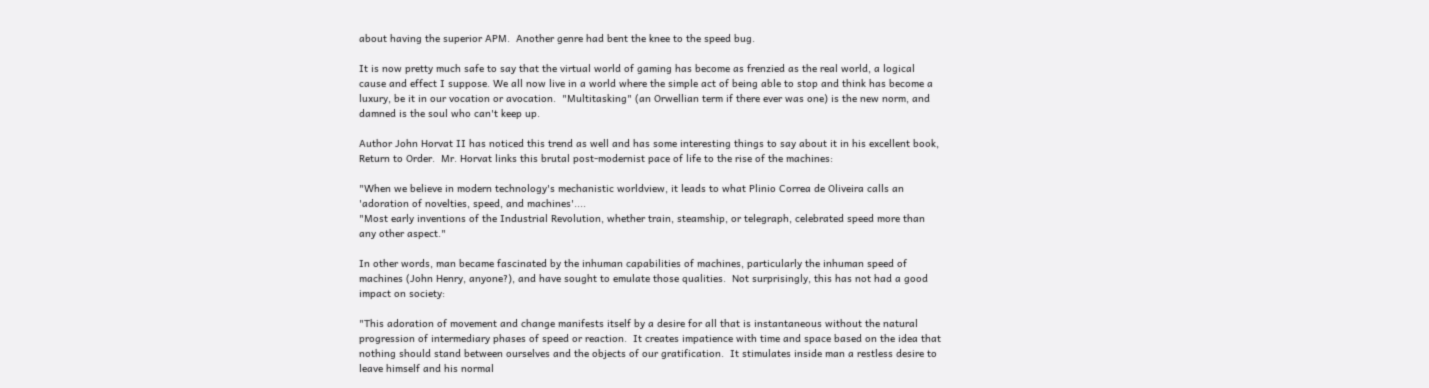about having the superior APM.  Another genre had bent the knee to the speed bug.

It is now pretty much safe to say that the virtual world of gaming has become as frenzied as the real world, a logical cause and effect I suppose. We all now live in a world where the simple act of being able to stop and think has become a luxury, be it in our vocation or avocation.  "Multitasking" (an Orwellian term if there ever was one) is the new norm, and damned is the soul who can't keep up.

Author John Horvat II has noticed this trend as well and has some interesting things to say about it in his excellent book, Return to Order.  Mr. Horvat links this brutal post-modernist pace of life to the rise of the machines:

"When we believe in modern technology's mechanistic worldview, it leads to what Plinio Correa de Oliveira calls an 'adoration of novelties, speed, and machines'....
"Most early inventions of the Industrial Revolution, whether train, steamship, or telegraph, celebrated speed more than any other aspect."

In other words, man became fascinated by the inhuman capabilities of machines, particularly the inhuman speed of machines (John Henry, anyone?), and have sought to emulate those qualities.  Not surprisingly, this has not had a good impact on society:

"This adoration of movement and change manifests itself by a desire for all that is instantaneous without the natural progression of intermediary phases of speed or reaction.  It creates impatience with time and space based on the idea that nothing should stand between ourselves and the objects of our gratification.  It stimulates inside man a restless desire to leave himself and his normal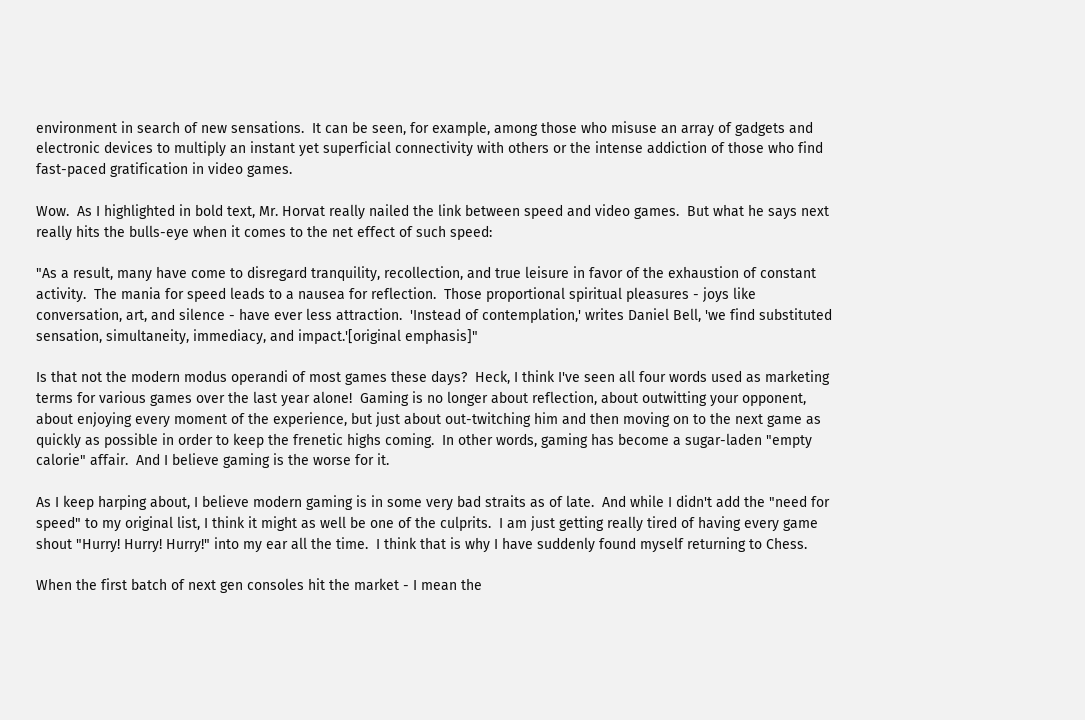environment in search of new sensations.  It can be seen, for example, among those who misuse an array of gadgets and electronic devices to multiply an instant yet superficial connectivity with others or the intense addiction of those who find fast-paced gratification in video games.

Wow.  As I highlighted in bold text, Mr. Horvat really nailed the link between speed and video games.  But what he says next really hits the bulls-eye when it comes to the net effect of such speed:

"As a result, many have come to disregard tranquility, recollection, and true leisure in favor of the exhaustion of constant activity.  The mania for speed leads to a nausea for reflection.  Those proportional spiritual pleasures - joys like conversation, art, and silence - have ever less attraction.  'Instead of contemplation,' writes Daniel Bell, 'we find substituted sensation, simultaneity, immediacy, and impact.'[original emphasis]"

Is that not the modern modus operandi of most games these days?  Heck, I think I've seen all four words used as marketing terms for various games over the last year alone!  Gaming is no longer about reflection, about outwitting your opponent, about enjoying every moment of the experience, but just about out-twitching him and then moving on to the next game as quickly as possible in order to keep the frenetic highs coming.  In other words, gaming has become a sugar-laden "empty calorie" affair.  And I believe gaming is the worse for it.

As I keep harping about, I believe modern gaming is in some very bad straits as of late.  And while I didn't add the "need for speed" to my original list, I think it might as well be one of the culprits.  I am just getting really tired of having every game shout "Hurry! Hurry! Hurry!" into my ear all the time.  I think that is why I have suddenly found myself returning to Chess.

When the first batch of next gen consoles hit the market - I mean the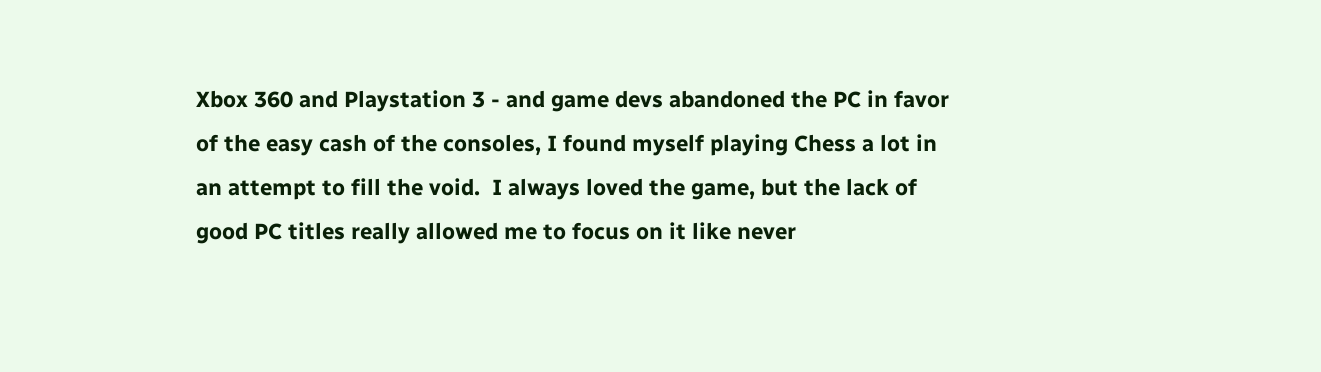Xbox 360 and Playstation 3 - and game devs abandoned the PC in favor of the easy cash of the consoles, I found myself playing Chess a lot in an attempt to fill the void.  I always loved the game, but the lack of good PC titles really allowed me to focus on it like never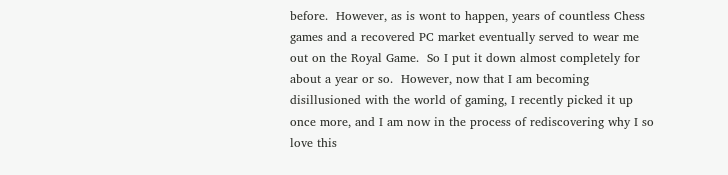before.  However, as is wont to happen, years of countless Chess games and a recovered PC market eventually served to wear me out on the Royal Game.  So I put it down almost completely for about a year or so.  However, now that I am becoming disillusioned with the world of gaming, I recently picked it up once more, and I am now in the process of rediscovering why I so love this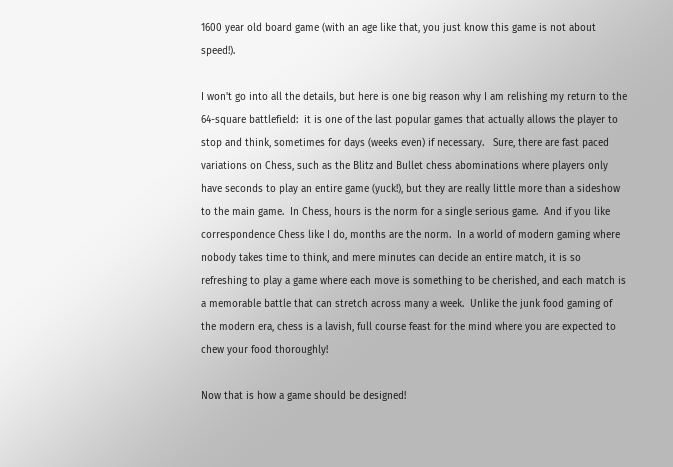1600 year old board game (with an age like that, you just know this game is not about speed!).

I won't go into all the details, but here is one big reason why I am relishing my return to the 64-square battlefield:  it is one of the last popular games that actually allows the player to stop and think, sometimes for days (weeks even) if necessary.   Sure, there are fast paced variations on Chess, such as the Blitz and Bullet chess abominations where players only have seconds to play an entire game (yuck!), but they are really little more than a sideshow to the main game.  In Chess, hours is the norm for a single serious game.  And if you like correspondence Chess like I do, months are the norm.  In a world of modern gaming where nobody takes time to think, and mere minutes can decide an entire match, it is so refreshing to play a game where each move is something to be cherished, and each match is a memorable battle that can stretch across many a week.  Unlike the junk food gaming of the modern era, chess is a lavish, full course feast for the mind where you are expected to chew your food thoroughly!

Now that is how a game should be designed!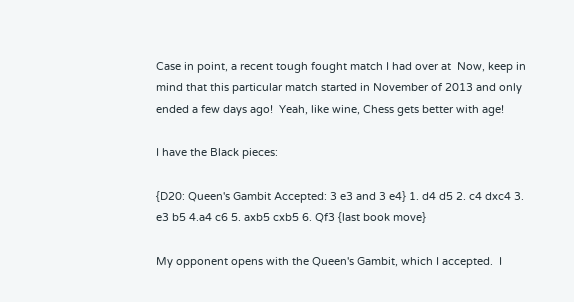Case in point, a recent tough fought match I had over at  Now, keep in mind that this particular match started in November of 2013 and only ended a few days ago!  Yeah, like wine, Chess gets better with age!

I have the Black pieces:

{D20: Queen's Gambit Accepted: 3 e3 and 3 e4} 1. d4 d5 2. c4 dxc4 3. e3 b5 4.a4 c6 5. axb5 cxb5 6. Qf3 {last book move}

My opponent opens with the Queen's Gambit, which I accepted.  I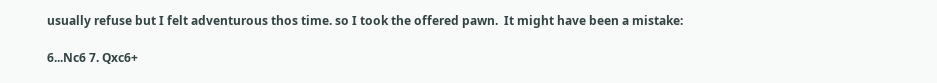usually refuse but I felt adventurous thos time. so I took the offered pawn.  It might have been a mistake:

6...Nc6 7. Qxc6+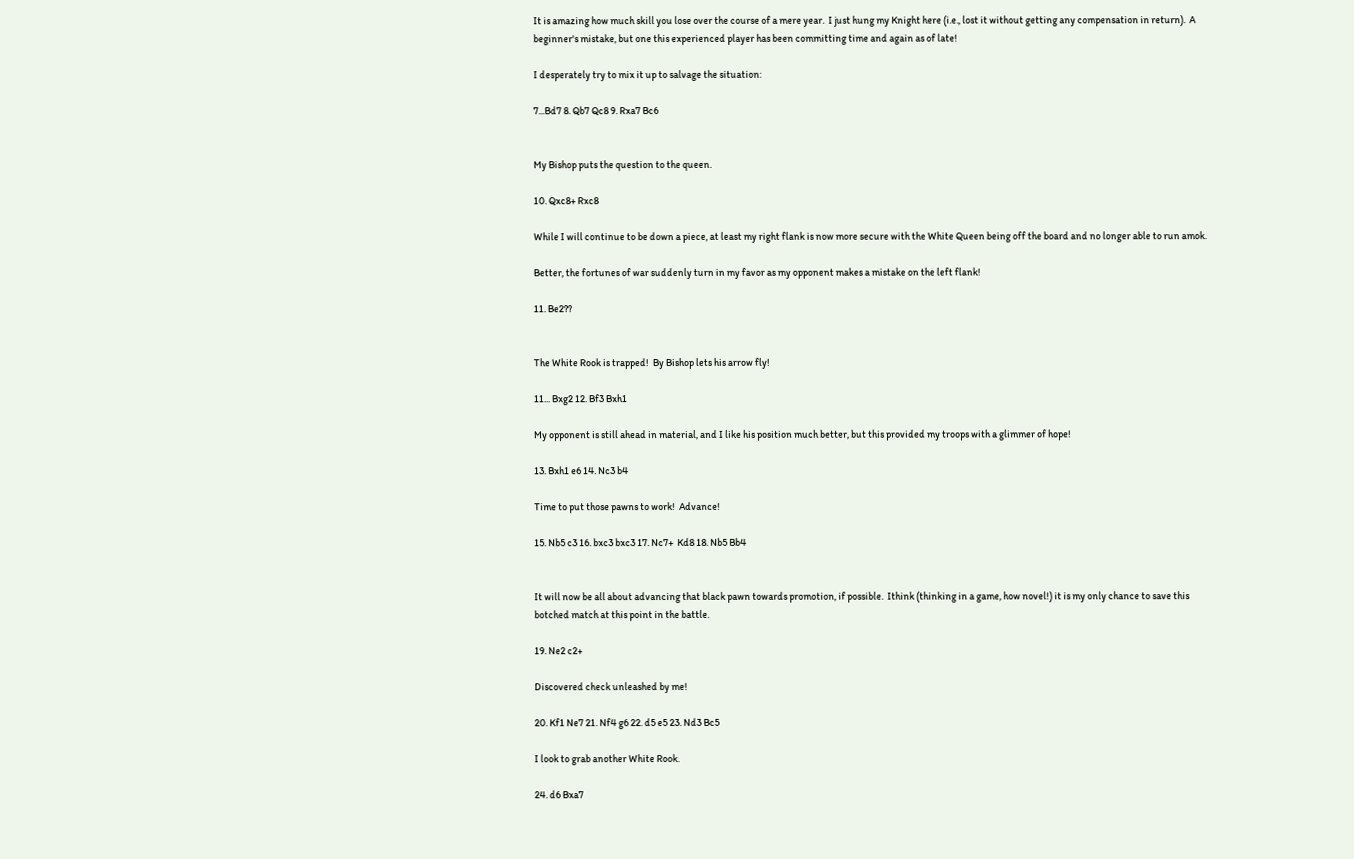It is amazing how much skill you lose over the course of a mere year.  I just hung my Knight here (i.e., lost it without getting any compensation in return).  A beginner's mistake, but one this experienced player has been committing time and again as of late!

I desperately try to mix it up to salvage the situation:

7...Bd7 8. Qb7 Qc8 9. Rxa7 Bc6


My Bishop puts the question to the queen.

10. Qxc8+ Rxc8

While I will continue to be down a piece, at least my right flank is now more secure with the White Queen being off the board and no longer able to run amok.

Better, the fortunes of war suddenly turn in my favor as my opponent makes a mistake on the left flank!

11. Be2??


The White Rook is trapped!  By Bishop lets his arrow fly!

11... Bxg2 12. Bf3 Bxh1

My opponent is still ahead in material, and I like his position much better, but this provided my troops with a glimmer of hope!

13. Bxh1 e6 14. Nc3 b4

Time to put those pawns to work!  Advance!

15. Nb5 c3 16. bxc3 bxc3 17. Nc7+  Kd8 18. Nb5 Bb4


It will now be all about advancing that black pawn towards promotion, if possible.  Ithink (thinking in a game, how novel!) it is my only chance to save this botched match at this point in the battle.

19. Ne2 c2+

Discovered check unleashed by me!

20. Kf1 Ne7 21. Nf4 g6 22. d5 e5 23. Nd3 Bc5

I look to grab another White Rook.

24. d6 Bxa7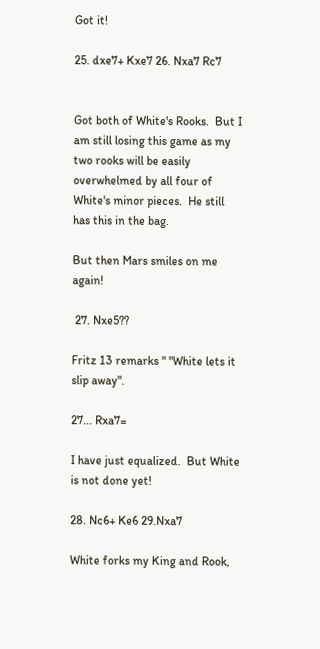Got it!

25. dxe7+ Kxe7 26. Nxa7 Rc7


Got both of White's Rooks.  But I am still losing this game as my two rooks will be easily overwhelmed by all four of White's minor pieces.  He still has this in the bag.

But then Mars smiles on me again!

 27. Nxe5??

Fritz 13 remarks " "White lets it slip away".

27... Rxa7=

I have just equalized.  But White is not done yet!

28. Nc6+ Ke6 29.Nxa7

White forks my King and Rook,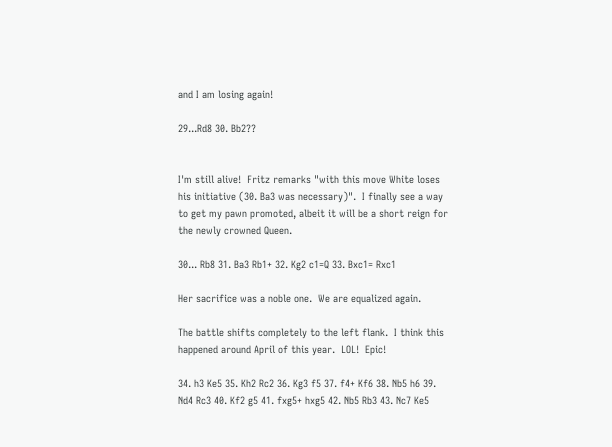and I am losing again!

29...Rd8 30. Bb2??


I'm still alive!  Fritz remarks "with this move White loses his initiative (30. Ba3 was necessary)".  I finally see a way to get my pawn promoted, albeit it will be a short reign for the newly crowned Queen.

30... Rb8 31. Ba3 Rb1+ 32. Kg2 c1=Q 33. Bxc1= Rxc1

Her sacrifice was a noble one.  We are equalized again.

The battle shifts completely to the left flank.  I think this happened around April of this year.  LOL!  Epic!

34. h3 Ke5 35. Kh2 Rc2 36. Kg3 f5 37. f4+ Kf6 38. Nb5 h6 39. Nd4 Rc3 40. Kf2 g5 41. fxg5+ hxg5 42. Nb5 Rb3 43. Nc7 Ke5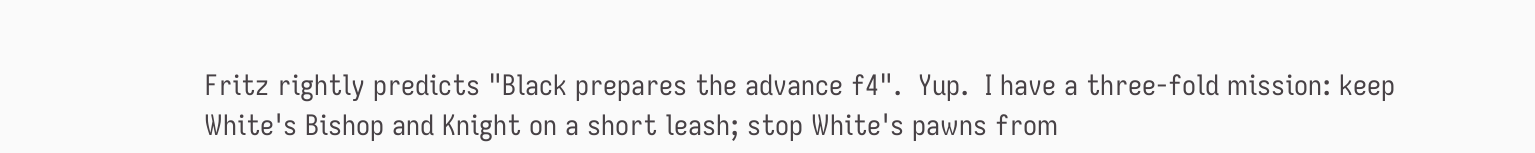Fritz rightly predicts "Black prepares the advance f4".  Yup.  I have a three-fold mission: keep White's Bishop and Knight on a short leash; stop White's pawns from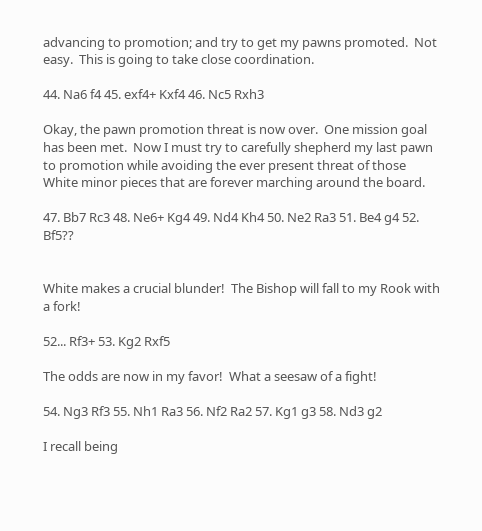advancing to promotion; and try to get my pawns promoted.  Not easy.  This is going to take close coordination.

44. Na6 f4 45. exf4+ Kxf4 46. Nc5 Rxh3

Okay, the pawn promotion threat is now over.  One mission goal has been met.  Now I must try to carefully shepherd my last pawn to promotion while avoiding the ever present threat of those White minor pieces that are forever marching around the board.

47. Bb7 Rc3 48. Ne6+ Kg4 49. Nd4 Kh4 50. Ne2 Ra3 51. Be4 g4 52. Bf5??


White makes a crucial blunder!  The Bishop will fall to my Rook with a fork!

52... Rf3+ 53. Kg2 Rxf5

The odds are now in my favor!  What a seesaw of a fight!

54. Ng3 Rf3 55. Nh1 Ra3 56. Nf2 Ra2 57. Kg1 g3 58. Nd3 g2

I recall being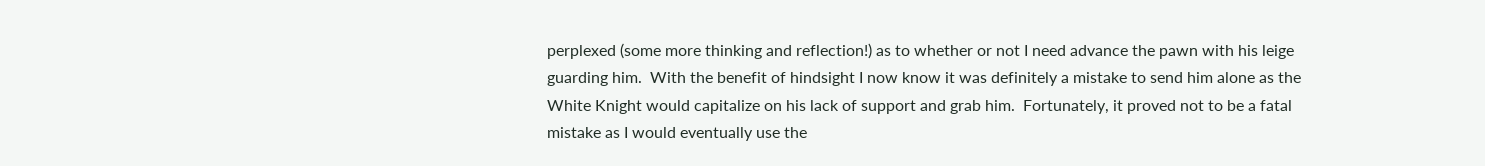perplexed (some more thinking and reflection!) as to whether or not I need advance the pawn with his leige guarding him.  With the benefit of hindsight I now know it was definitely a mistake to send him alone as the White Knight would capitalize on his lack of support and grab him.  Fortunately, it proved not to be a fatal mistake as I would eventually use the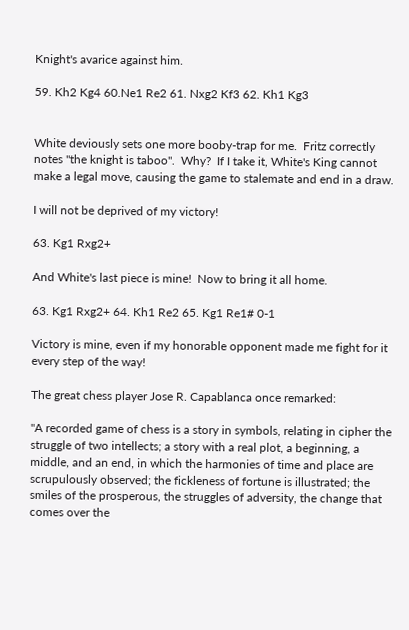Knight's avarice against him.

59. Kh2 Kg4 60.Ne1 Re2 61. Nxg2 Kf3 62. Kh1 Kg3


White deviously sets one more booby-trap for me.  Fritz correctly notes "the knight is taboo".  Why?  If I take it, White's King cannot make a legal move, causing the game to stalemate and end in a draw.

I will not be deprived of my victory!

63. Kg1 Rxg2+

And White's last piece is mine!  Now to bring it all home.

63. Kg1 Rxg2+ 64. Kh1 Re2 65. Kg1 Re1# 0-1

Victory is mine, even if my honorable opponent made me fight for it every step of the way!

The great chess player Jose R. Capablanca once remarked:

"A recorded game of chess is a story in symbols, relating in cipher the struggle of two intellects; a story with a real plot, a beginning, a middle, and an end, in which the harmonies of time and place are scrupulously observed; the fickleness of fortune is illustrated; the smiles of the prosperous, the struggles of adversity, the change that comes over the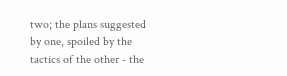two; the plans suggested by one, spoiled by the tactics of the other - the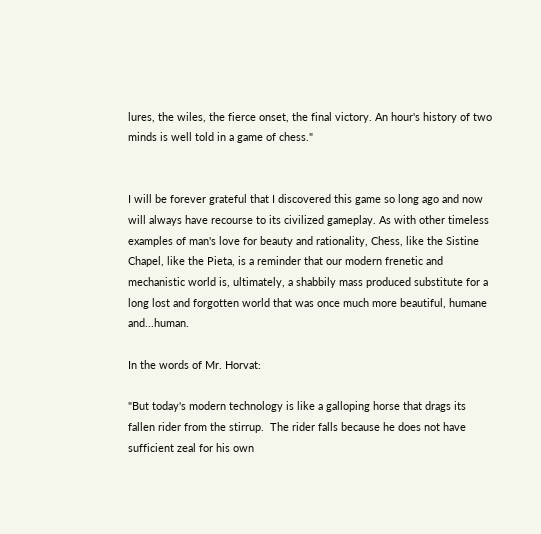lures, the wiles, the fierce onset, the final victory. An hour's history of two minds is well told in a game of chess."


I will be forever grateful that I discovered this game so long ago and now will always have recourse to its civilized gameplay. As with other timeless examples of man's love for beauty and rationality, Chess, like the Sistine Chapel, like the Pieta, is a reminder that our modern frenetic and mechanistic world is, ultimately, a shabbily mass produced substitute for a long lost and forgotten world that was once much more beautiful, humane and...human.

In the words of Mr. Horvat:

"But today's modern technology is like a galloping horse that drags its fallen rider from the stirrup.  The rider falls because he does not have sufficient zeal for his own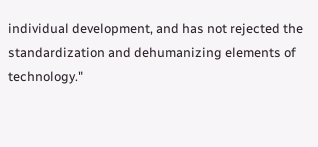individual development, and has not rejected the standardization and dehumanizing elements of technology."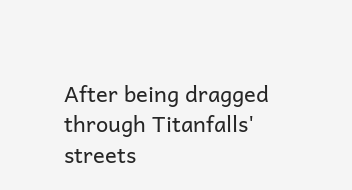After being dragged through Titanfalls' streets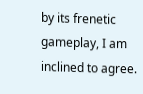by its frenetic gameplay, I am inclined to agree.